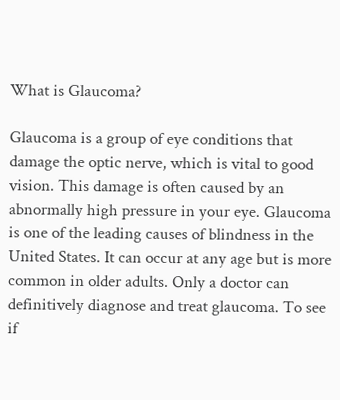What is Glaucoma?

Glaucoma is a group of eye conditions that damage the optic nerve, which is vital to good vision. This damage is often caused by an abnormally high pressure in your eye. Glaucoma is one of the leading causes of blindness in the United States. It can occur at any age but is more common in older adults. Only a doctor can definitively diagnose and treat glaucoma. To see if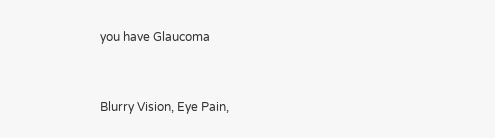you have Glaucoma


Blurry Vision, Eye Pain,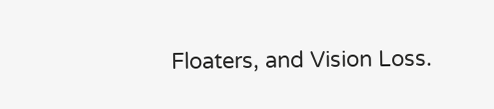Floaters, and Vision Loss.